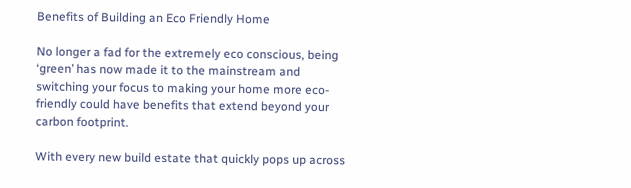Benefits of Building an Eco Friendly Home

No longer a fad for the extremely eco conscious, being ‘green’ has now made it to the mainstream and switching your focus to making your home more eco-friendly could have benefits that extend beyond your carbon footprint.

With every new build estate that quickly pops up across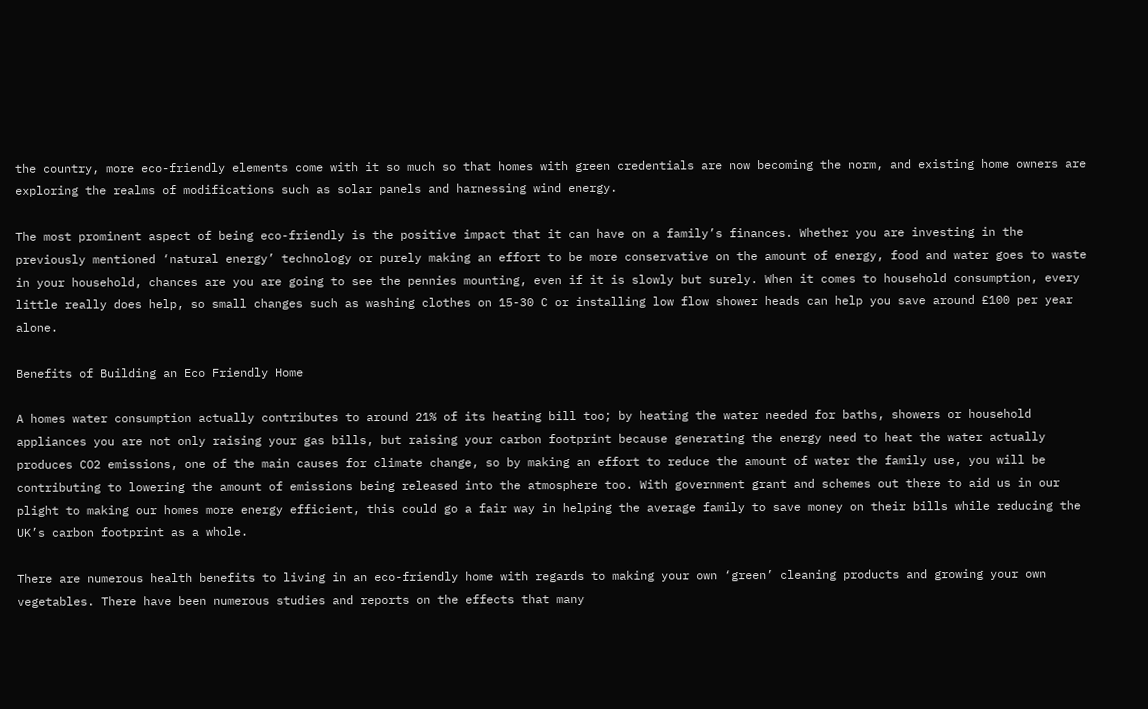the country, more eco-friendly elements come with it so much so that homes with green credentials are now becoming the norm, and existing home owners are exploring the realms of modifications such as solar panels and harnessing wind energy.

The most prominent aspect of being eco-friendly is the positive impact that it can have on a family’s finances. Whether you are investing in the previously mentioned ‘natural energy’ technology or purely making an effort to be more conservative on the amount of energy, food and water goes to waste in your household, chances are you are going to see the pennies mounting, even if it is slowly but surely. When it comes to household consumption, every little really does help, so small changes such as washing clothes on 15-30 C or installing low flow shower heads can help you save around £100 per year alone.

Benefits of Building an Eco Friendly Home

A homes water consumption actually contributes to around 21% of its heating bill too; by heating the water needed for baths, showers or household appliances you are not only raising your gas bills, but raising your carbon footprint because generating the energy need to heat the water actually produces CO2 emissions, one of the main causes for climate change, so by making an effort to reduce the amount of water the family use, you will be contributing to lowering the amount of emissions being released into the atmosphere too. With government grant and schemes out there to aid us in our plight to making our homes more energy efficient, this could go a fair way in helping the average family to save money on their bills while reducing the UK’s carbon footprint as a whole.

There are numerous health benefits to living in an eco-friendly home with regards to making your own ‘green’ cleaning products and growing your own vegetables. There have been numerous studies and reports on the effects that many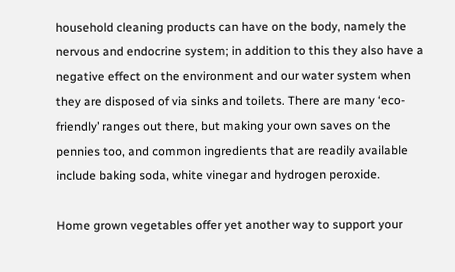household cleaning products can have on the body, namely the nervous and endocrine system; in addition to this they also have a negative effect on the environment and our water system when they are disposed of via sinks and toilets. There are many ‘eco-friendly’ ranges out there, but making your own saves on the pennies too, and common ingredients that are readily available include baking soda, white vinegar and hydrogen peroxide.

Home grown vegetables offer yet another way to support your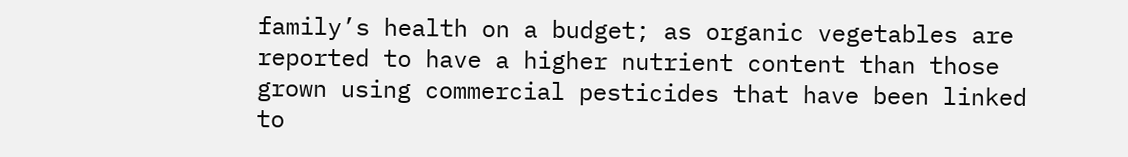family’s health on a budget; as organic vegetables are reported to have a higher nutrient content than those grown using commercial pesticides that have been linked to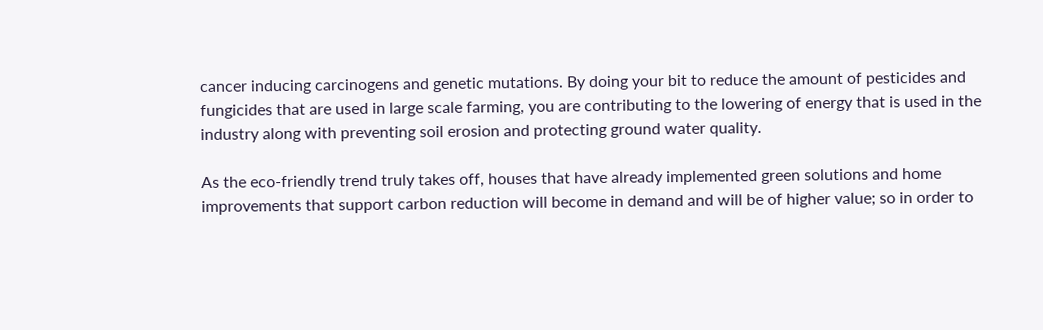cancer inducing carcinogens and genetic mutations. By doing your bit to reduce the amount of pesticides and fungicides that are used in large scale farming, you are contributing to the lowering of energy that is used in the industry along with preventing soil erosion and protecting ground water quality.

As the eco-friendly trend truly takes off, houses that have already implemented green solutions and home improvements that support carbon reduction will become in demand and will be of higher value; so in order to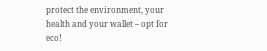protect the environment, your health and your wallet – opt for eco!